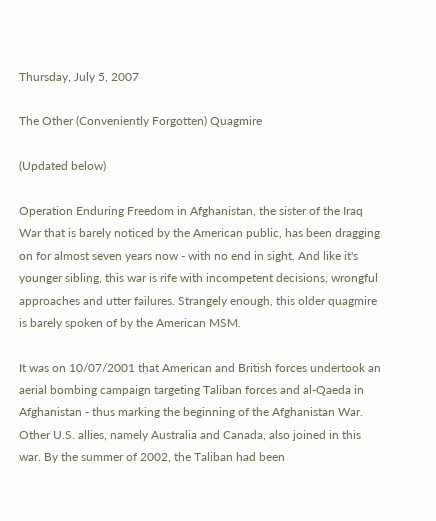Thursday, July 5, 2007

The Other (Conveniently Forgotten) Quagmire

(Updated below)

Operation Enduring Freedom in Afghanistan, the sister of the Iraq War that is barely noticed by the American public, has been dragging on for almost seven years now - with no end in sight. And like it's younger sibling, this war is rife with incompetent decisions, wrongful approaches and utter failures. Strangely enough, this older quagmire is barely spoken of by the American MSM.

It was on 10/07/2001 that American and British forces undertook an aerial bombing campaign targeting Taliban forces and al-Qaeda in Afghanistan - thus marking the beginning of the Afghanistan War. Other U.S. allies, namely Australia and Canada, also joined in this war. By the summer of 2002, the Taliban had been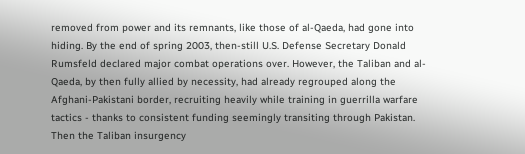removed from power and its remnants, like those of al-Qaeda, had gone into hiding. By the end of spring 2003, then-still U.S. Defense Secretary Donald Rumsfeld declared major combat operations over. However, the Taliban and al-Qaeda, by then fully allied by necessity, had already regrouped along the Afghani-Pakistani border, recruiting heavily while training in guerrilla warfare tactics - thanks to consistent funding seemingly transiting through Pakistan. Then the Taliban insurgency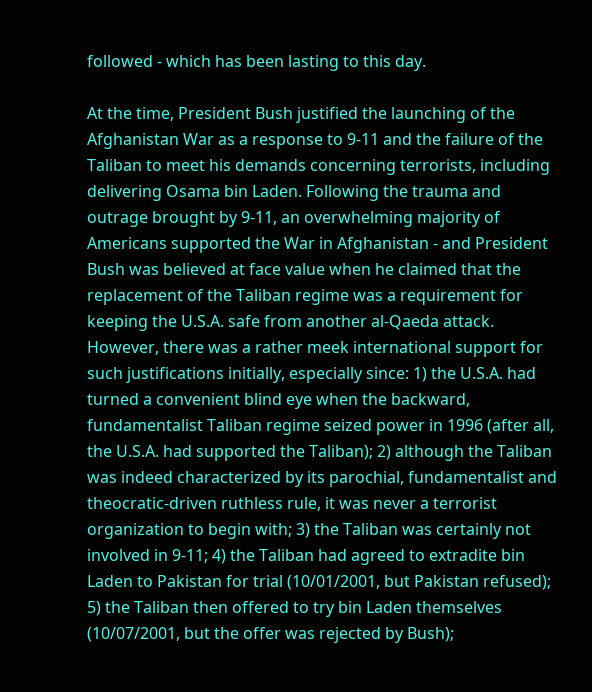followed - which has been lasting to this day.

At the time, President Bush justified the launching of the Afghanistan War as a response to 9-11 and the failure of the Taliban to meet his demands concerning terrorists, including delivering Osama bin Laden. Following the trauma and outrage brought by 9-11, an overwhelming majority of Americans supported the War in Afghanistan - and President Bush was believed at face value when he claimed that the replacement of the Taliban regime was a requirement for keeping the U.S.A. safe from another al-Qaeda attack. However, there was a rather meek international support for such justifications initially, especially since: 1) the U.S.A. had turned a convenient blind eye when the backward, fundamentalist Taliban regime seized power in 1996 (after all, the U.S.A. had supported the Taliban); 2) although the Taliban was indeed characterized by its parochial, fundamentalist and theocratic-driven ruthless rule, it was never a terrorist organization to begin with; 3) the Taliban was certainly not involved in 9-11; 4) the Taliban had agreed to extradite bin Laden to Pakistan for trial (10/01/2001, but Pakistan refused); 5) the Taliban then offered to try bin Laden themselves (10/07/2001, but the offer was rejected by Bush);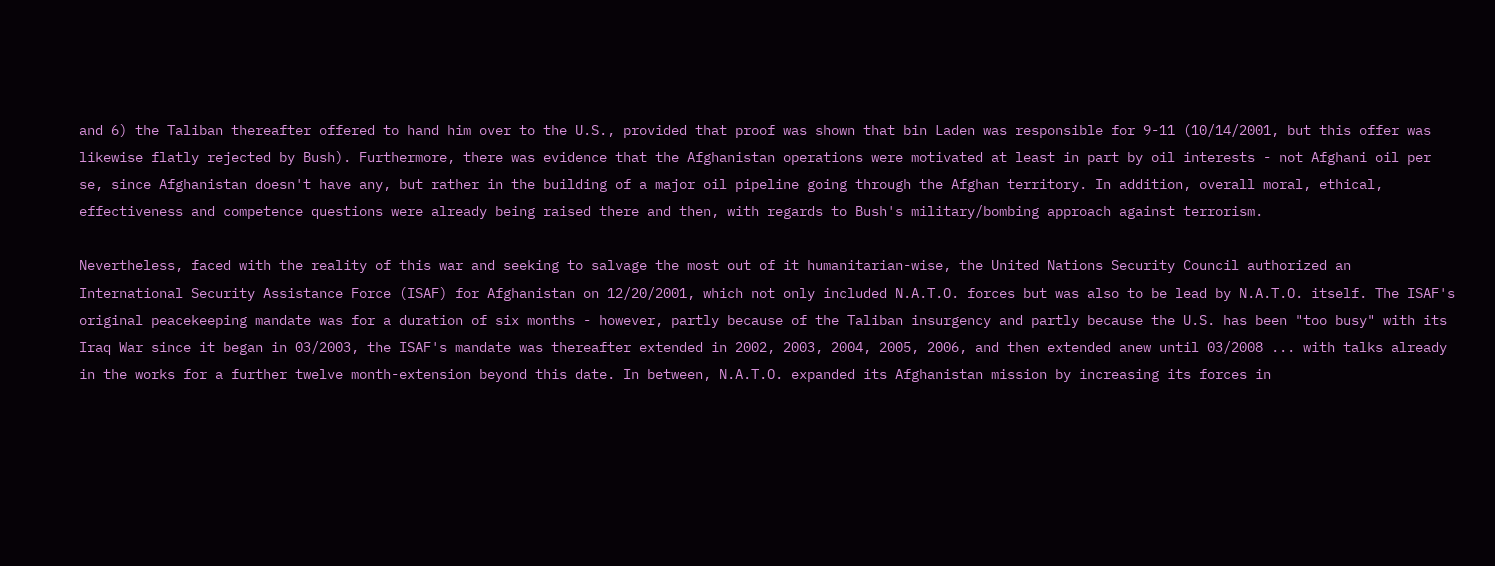and 6) the Taliban thereafter offered to hand him over to the U.S., provided that proof was shown that bin Laden was responsible for 9-11 (10/14/2001, but this offer was likewise flatly rejected by Bush). Furthermore, there was evidence that the Afghanistan operations were motivated at least in part by oil interests - not Afghani oil per se, since Afghanistan doesn't have any, but rather in the building of a major oil pipeline going through the Afghan territory. In addition, overall moral, ethical, effectiveness and competence questions were already being raised there and then, with regards to Bush's military/bombing approach against terrorism.

Nevertheless, faced with the reality of this war and seeking to salvage the most out of it humanitarian-wise, the United Nations Security Council authorized an International Security Assistance Force (ISAF) for Afghanistan on 12/20/2001, which not only included N.A.T.O. forces but was also to be lead by N.A.T.O. itself. The ISAF's original peacekeeping mandate was for a duration of six months - however, partly because of the Taliban insurgency and partly because the U.S. has been "too busy" with its Iraq War since it began in 03/2003, the ISAF's mandate was thereafter extended in 2002, 2003, 2004, 2005, 2006, and then extended anew until 03/2008 ... with talks already in the works for a further twelve month-extension beyond this date. In between, N.A.T.O. expanded its Afghanistan mission by increasing its forces in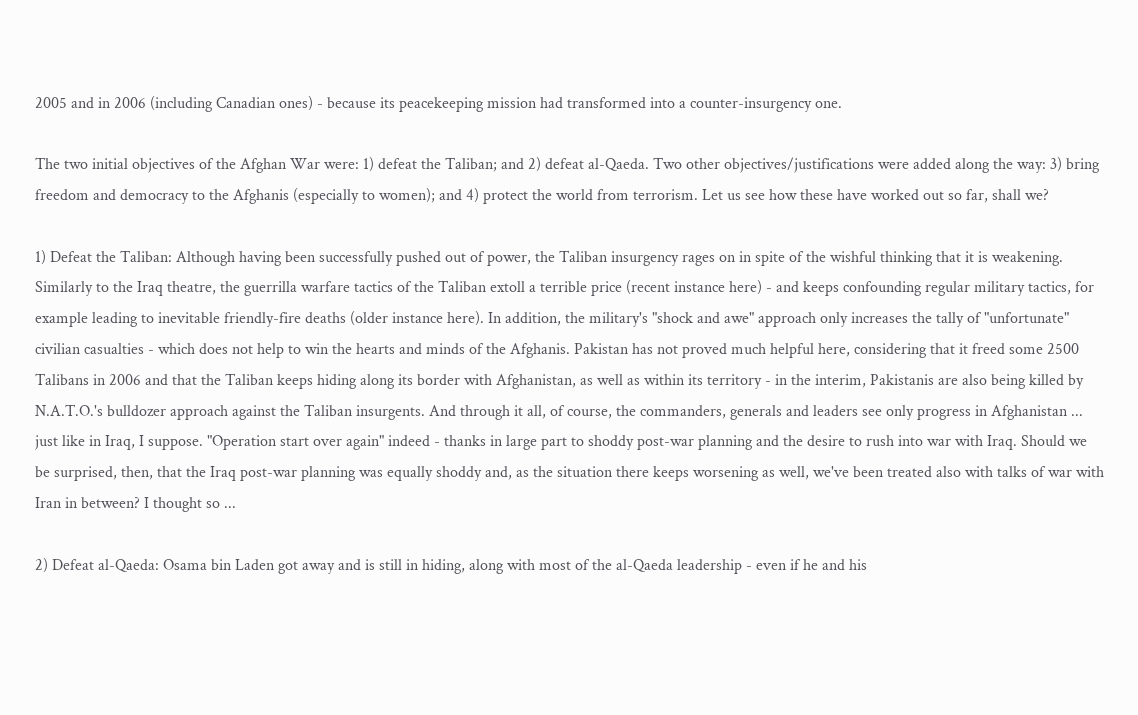2005 and in 2006 (including Canadian ones) - because its peacekeeping mission had transformed into a counter-insurgency one.

The two initial objectives of the Afghan War were: 1) defeat the Taliban; and 2) defeat al-Qaeda. Two other objectives/justifications were added along the way: 3) bring freedom and democracy to the Afghanis (especially to women); and 4) protect the world from terrorism. Let us see how these have worked out so far, shall we?

1) Defeat the Taliban: Although having been successfully pushed out of power, the Taliban insurgency rages on in spite of the wishful thinking that it is weakening. Similarly to the Iraq theatre, the guerrilla warfare tactics of the Taliban extoll a terrible price (recent instance here) - and keeps confounding regular military tactics, for example leading to inevitable friendly-fire deaths (older instance here). In addition, the military's "shock and awe" approach only increases the tally of "unfortunate" civilian casualties - which does not help to win the hearts and minds of the Afghanis. Pakistan has not proved much helpful here, considering that it freed some 2500 Talibans in 2006 and that the Taliban keeps hiding along its border with Afghanistan, as well as within its territory - in the interim, Pakistanis are also being killed by N.A.T.O.'s bulldozer approach against the Taliban insurgents. And through it all, of course, the commanders, generals and leaders see only progress in Afghanistan ... just like in Iraq, I suppose. "Operation start over again" indeed - thanks in large part to shoddy post-war planning and the desire to rush into war with Iraq. Should we be surprised, then, that the Iraq post-war planning was equally shoddy and, as the situation there keeps worsening as well, we've been treated also with talks of war with Iran in between? I thought so ...

2) Defeat al-Qaeda: Osama bin Laden got away and is still in hiding, along with most of the al-Qaeda leadership - even if he and his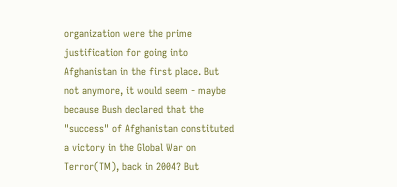organization were the prime justification for going into Afghanistan in the first place. But not anymore, it would seem - maybe because Bush declared that the "success" of Afghanistan constituted a victory in the Global War on Terror(TM), back in 2004? But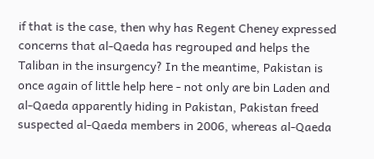if that is the case, then why has Regent Cheney expressed concerns that al-Qaeda has regrouped and helps the Taliban in the insurgency? In the meantime, Pakistan is once again of little help here - not only are bin Laden and al-Qaeda apparently hiding in Pakistan, Pakistan freed suspected al-Qaeda members in 2006, whereas al-Qaeda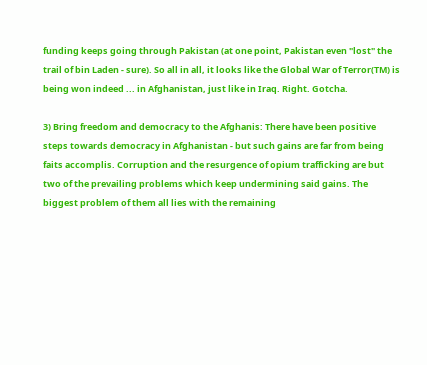funding keeps going through Pakistan (at one point, Pakistan even "lost" the trail of bin Laden - sure). So all in all, it looks like the Global War of Terror(TM) is being won indeed ... in Afghanistan, just like in Iraq. Right. Gotcha.

3) Bring freedom and democracy to the Afghanis: There have been positive steps towards democracy in Afghanistan - but such gains are far from being faits accomplis. Corruption and the resurgence of opium trafficking are but two of the prevailing problems which keep undermining said gains. The biggest problem of them all lies with the remaining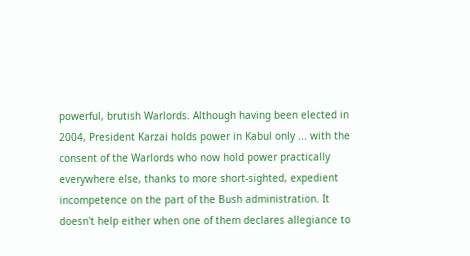powerful, brutish Warlords. Although having been elected in 2004, President Karzai holds power in Kabul only ... with the consent of the Warlords who now hold power practically everywhere else, thanks to more short-sighted, expedient incompetence on the part of the Bush administration. It doesn't help either when one of them declares allegiance to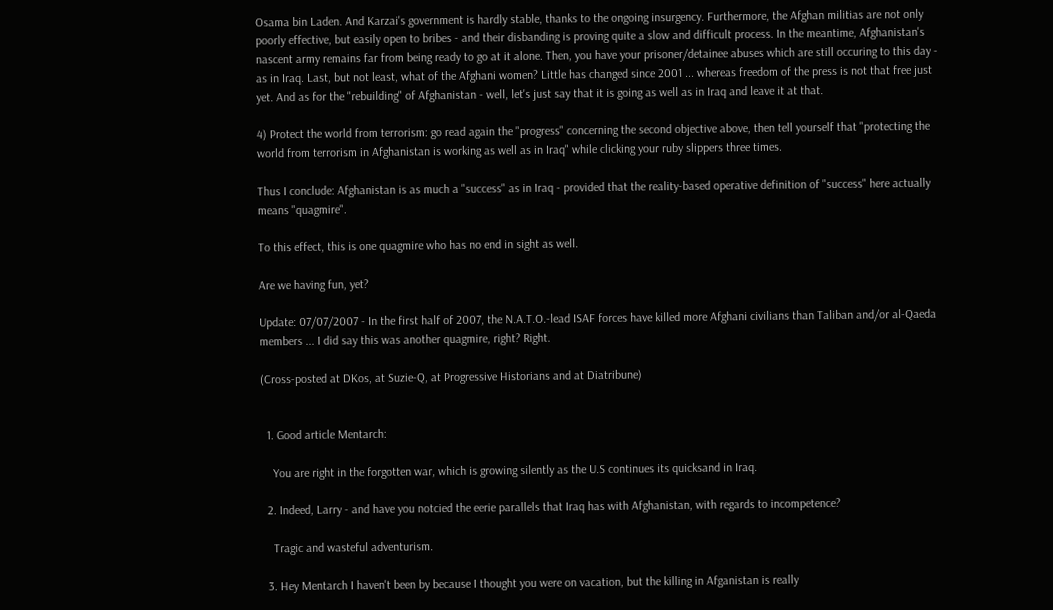Osama bin Laden. And Karzai's government is hardly stable, thanks to the ongoing insurgency. Furthermore, the Afghan militias are not only poorly effective, but easily open to bribes - and their disbanding is proving quite a slow and difficult process. In the meantime, Afghanistan's nascent army remains far from being ready to go at it alone. Then, you have your prisoner/detainee abuses which are still occuring to this day - as in Iraq. Last, but not least, what of the Afghani women? Little has changed since 2001 ... whereas freedom of the press is not that free just yet. And as for the "rebuilding" of Afghanistan - well, let's just say that it is going as well as in Iraq and leave it at that.

4) Protect the world from terrorism: go read again the "progress" concerning the second objective above, then tell yourself that "protecting the world from terrorism in Afghanistan is working as well as in Iraq" while clicking your ruby slippers three times.

Thus I conclude: Afghanistan is as much a "success" as in Iraq - provided that the reality-based operative definition of "success" here actually means "quagmire".

To this effect, this is one quagmire who has no end in sight as well.

Are we having fun, yet?

Update: 07/07/2007 - In the first half of 2007, the N.A.T.O.-lead ISAF forces have killed more Afghani civilians than Taliban and/or al-Qaeda members ... I did say this was another quagmire, right? Right.

(Cross-posted at DKos, at Suzie-Q, at Progressive Historians and at Diatribune)


  1. Good article Mentarch:

    You are right in the forgotten war, which is growing silently as the U.S continues its quicksand in Iraq.

  2. Indeed, Larry - and have you notcied the eerie parallels that Iraq has with Afghanistan, with regards to incompetence?

    Tragic and wasteful adventurism.

  3. Hey Mentarch I haven't been by because I thought you were on vacation, but the killing in Afganistan is really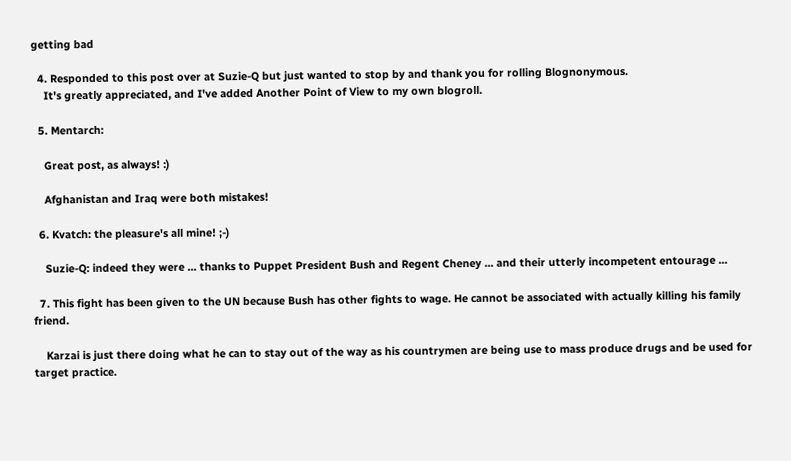getting bad

  4. Responded to this post over at Suzie-Q but just wanted to stop by and thank you for rolling Blognonymous.
    It's greatly appreciated, and I've added Another Point of View to my own blogroll.

  5. Mentarch:

    Great post, as always! :)

    Afghanistan and Iraq were both mistakes!

  6. Kvatch: the pleasure's all mine! ;-)

    Suzie-Q: indeed they were ... thanks to Puppet President Bush and Regent Cheney ... and their utterly incompetent entourage ...

  7. This fight has been given to the UN because Bush has other fights to wage. He cannot be associated with actually killing his family friend.

    Karzai is just there doing what he can to stay out of the way as his countrymen are being use to mass produce drugs and be used for target practice.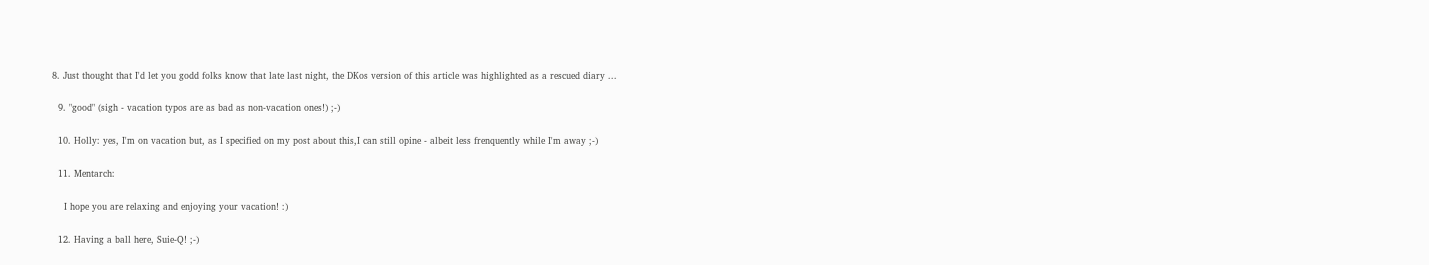8. Just thought that I'd let you godd folks know that late last night, the DKos version of this article was highlighted as a rescued diary ...

  9. "good" (sigh - vacation typos are as bad as non-vacation ones!) ;-)

  10. Holly: yes, I'm on vacation but, as I specified on my post about this,I can still opine - albeit less frenquently while I'm away ;-)

  11. Mentarch:

    I hope you are relaxing and enjoying your vacation! :)

  12. Having a ball here, Suie-Q! ;-)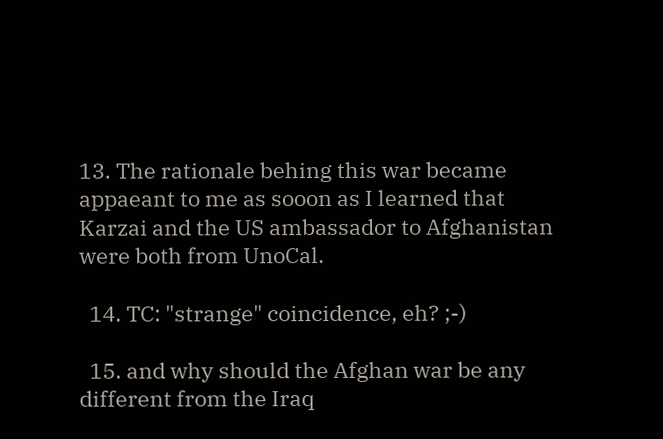13. The rationale behing this war became appaeant to me as sooon as I learned that Karzai and the US ambassador to Afghanistan were both from UnoCal.

  14. TC: "strange" coincidence, eh? ;-)

  15. and why should the Afghan war be any different from the Iraq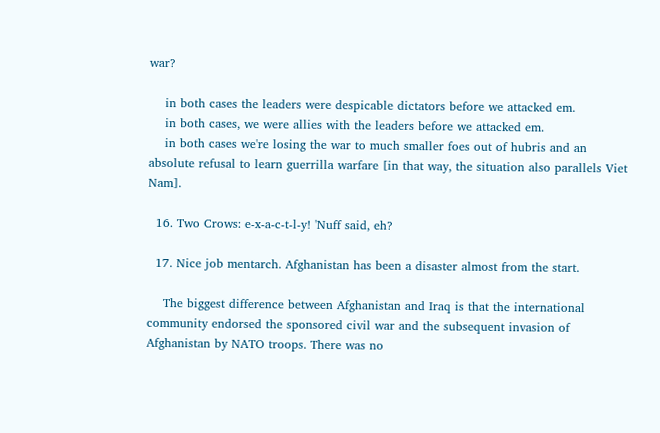war?

    in both cases the leaders were despicable dictators before we attacked em.
    in both cases, we were allies with the leaders before we attacked em.
    in both cases we're losing the war to much smaller foes out of hubris and an absolute refusal to learn guerrilla warfare [in that way, the situation also parallels Viet Nam].

  16. Two Crows: e-x-a-c-t-l-y! 'Nuff said, eh?

  17. Nice job mentarch. Afghanistan has been a disaster almost from the start.

    The biggest difference between Afghanistan and Iraq is that the international community endorsed the sponsored civil war and the subsequent invasion of Afghanistan by NATO troops. There was no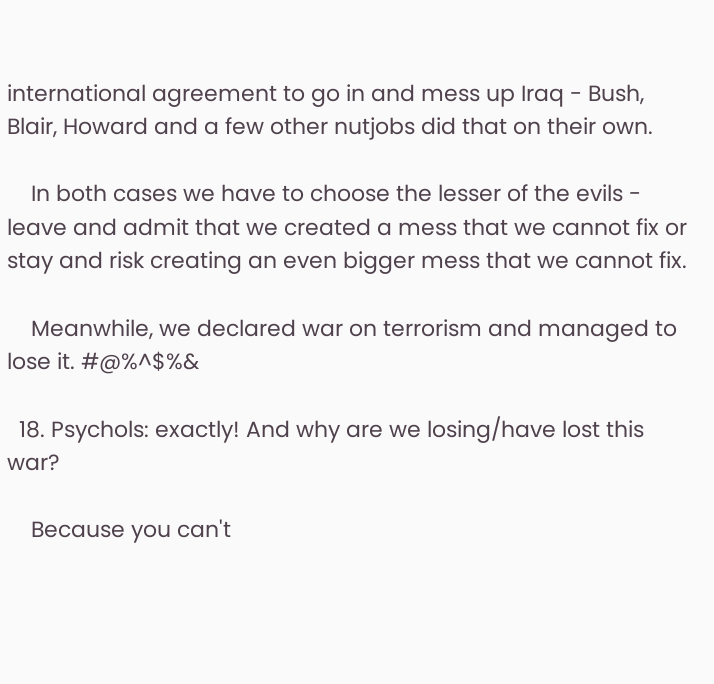international agreement to go in and mess up Iraq - Bush, Blair, Howard and a few other nutjobs did that on their own.

    In both cases we have to choose the lesser of the evils - leave and admit that we created a mess that we cannot fix or stay and risk creating an even bigger mess that we cannot fix.

    Meanwhile, we declared war on terrorism and managed to lose it. #@%^$%&

  18. Psychols: exactly! And why are we losing/have lost this war?

    Because you can't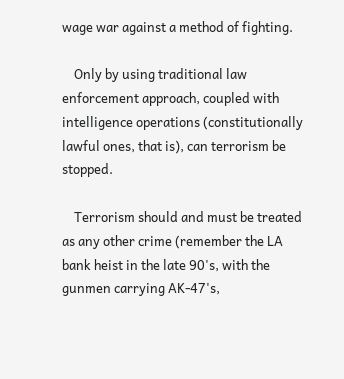wage war against a method of fighting.

    Only by using traditional law enforcement approach, coupled with intelligence operations (constitutionally lawful ones, that is), can terrorism be stopped.

    Terrorism should and must be treated as any other crime (remember the LA bank heist in the late 90's, with the gunmen carrying AK-47's,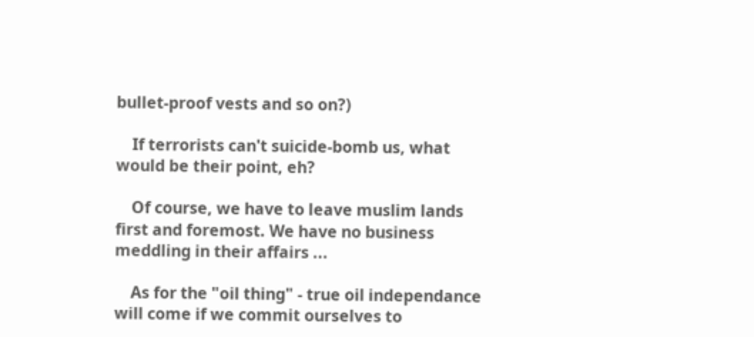bullet-proof vests and so on?)

    If terrorists can't suicide-bomb us, what would be their point, eh?

    Of course, we have to leave muslim lands first and foremost. We have no business meddling in their affairs ...

    As for the "oil thing" - true oil independance will come if we commit ourselves to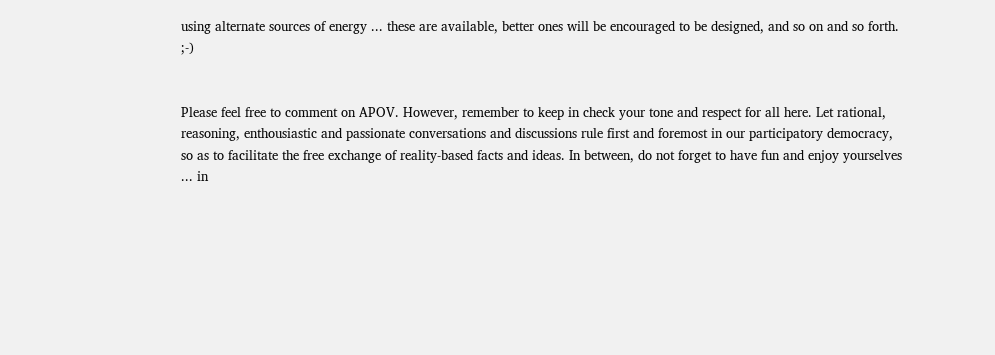using alternate sources of energy ... these are available, better ones will be encouraged to be designed, and so on and so forth. ;-)


Please feel free to comment on APOV. However, remember to keep in check your tone and respect for all here. Let rational, reasoning, enthousiastic and passionate conversations and discussions rule first and foremost in our participatory democracy, so as to facilitate the free exchange of reality-based facts and ideas. In between, do not forget to have fun and enjoy yourselves ... in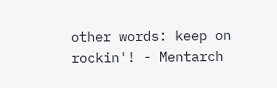other words: keep on rockin'! - Mentarch